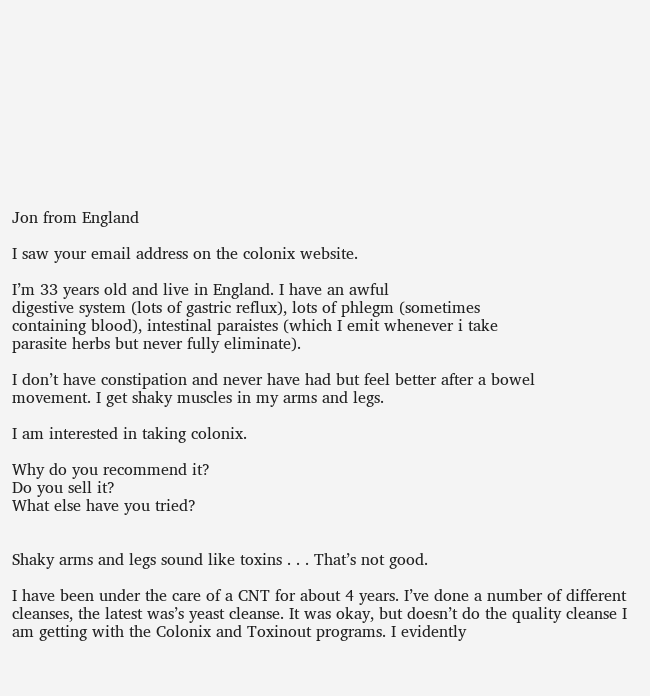Jon from England

I saw your email address on the colonix website.

I’m 33 years old and live in England. I have an awful
digestive system (lots of gastric reflux), lots of phlegm (sometimes
containing blood), intestinal paraistes (which I emit whenever i take
parasite herbs but never fully eliminate).

I don’t have constipation and never have had but feel better after a bowel
movement. I get shaky muscles in my arms and legs.

I am interested in taking colonix.

Why do you recommend it?
Do you sell it?
What else have you tried?


Shaky arms and legs sound like toxins . . . That’s not good.

I have been under the care of a CNT for about 4 years. I’ve done a number of different cleanses, the latest was’s yeast cleanse. It was okay, but doesn’t do the quality cleanse I am getting with the Colonix and Toxinout programs. I evidently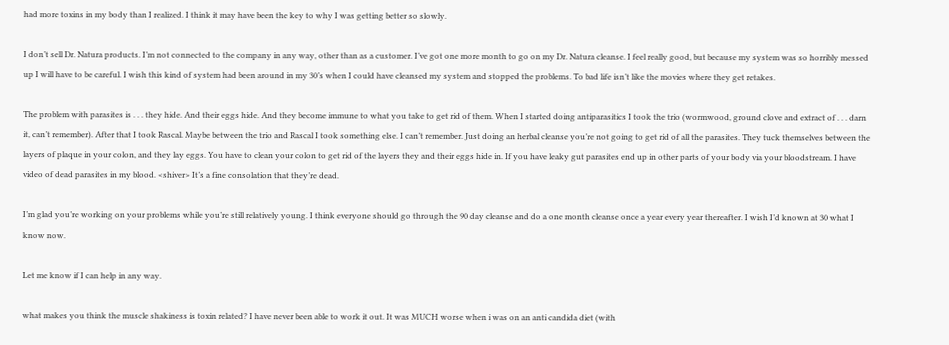had more toxins in my body than I realized. I think it may have been the key to why I was getting better so slowly.

I don’t sell Dr. Natura products. I’m not connected to the company in any way, other than as a customer. I’ve got one more month to go on my Dr. Natura cleanse. I feel really good, but because my system was so horribly messed up I will have to be careful. I wish this kind of system had been around in my 30’s when I could have cleansed my system and stopped the problems. To bad life isn’t like the movies where they get retakes.

The problem with parasites is . . . they hide. And their eggs hide. And they become immune to what you take to get rid of them. When I started doing antiparasitics I took the trio (wormwood, ground clove and extract of . . . darn it, can’t remember). After that I took Rascal. Maybe between the trio and Rascal I took something else. I can’t remember. Just doing an herbal cleanse you’re not going to get rid of all the parasites. They tuck themselves between the layers of plaque in your colon, and they lay eggs. You have to clean your colon to get rid of the layers they and their eggs hide in. If you have leaky gut parasites end up in other parts of your body via your bloodstream. I have video of dead parasites in my blood. <shiver> It’s a fine consolation that they’re dead.

I’m glad you’re working on your problems while you’re still relatively young. I think everyone should go through the 90 day cleanse and do a one month cleanse once a year every year thereafter. I wish I’d known at 30 what I know now.

Let me know if I can help in any way.

what makes you think the muscle shakiness is toxin related? I have never been able to work it out. It was MUCH worse when i was on an anti candida diet (with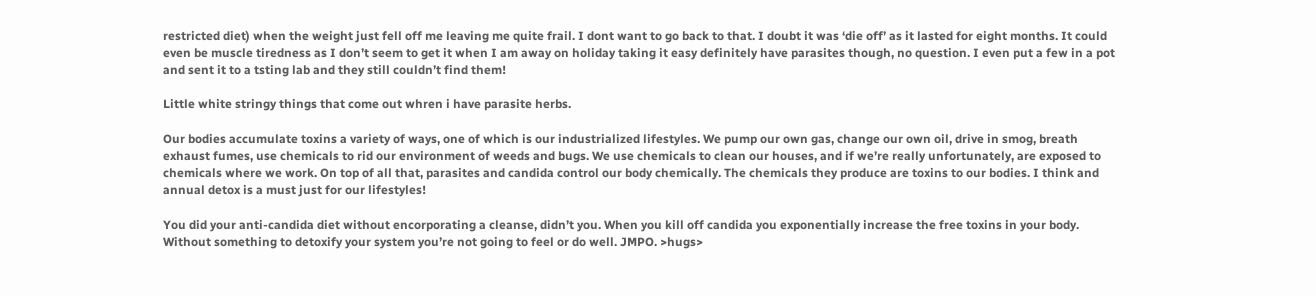restricted diet) when the weight just fell off me leaving me quite frail. I dont want to go back to that. I doubt it was ‘die off’ as it lasted for eight months. It could even be muscle tiredness as I don’t seem to get it when I am away on holiday taking it easy definitely have parasites though, no question. I even put a few in a pot and sent it to a tsting lab and they still couldn’t find them!

Little white stringy things that come out whren i have parasite herbs.

Our bodies accumulate toxins a variety of ways, one of which is our industrialized lifestyles. We pump our own gas, change our own oil, drive in smog, breath exhaust fumes, use chemicals to rid our environment of weeds and bugs. We use chemicals to clean our houses, and if we’re really unfortunately, are exposed to chemicals where we work. On top of all that, parasites and candida control our body chemically. The chemicals they produce are toxins to our bodies. I think and annual detox is a must just for our lifestyles!

You did your anti-candida diet without encorporating a cleanse, didn’t you. When you kill off candida you exponentially increase the free toxins in your body. Without something to detoxify your system you’re not going to feel or do well. JMPO. >hugs>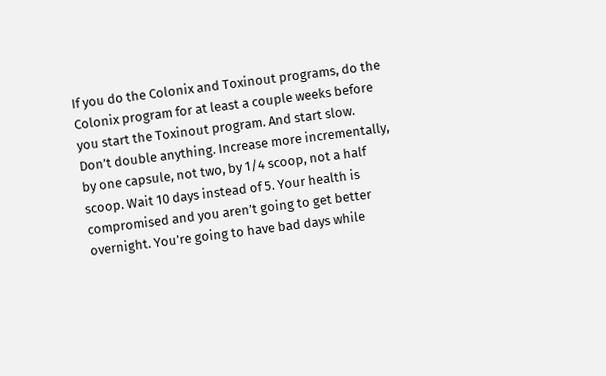If you do the Colonix and Toxinout programs, do the Colonix program for at least a couple weeks before you start the Toxinout program. And start slow. Don’t double anything. Increase more incrementally, by one capsule, not two, by 1/4 scoop, not a half scoop. Wait 10 days instead of 5. Your health is compromised and you aren’t going to get better overnight. You’re going to have bad days while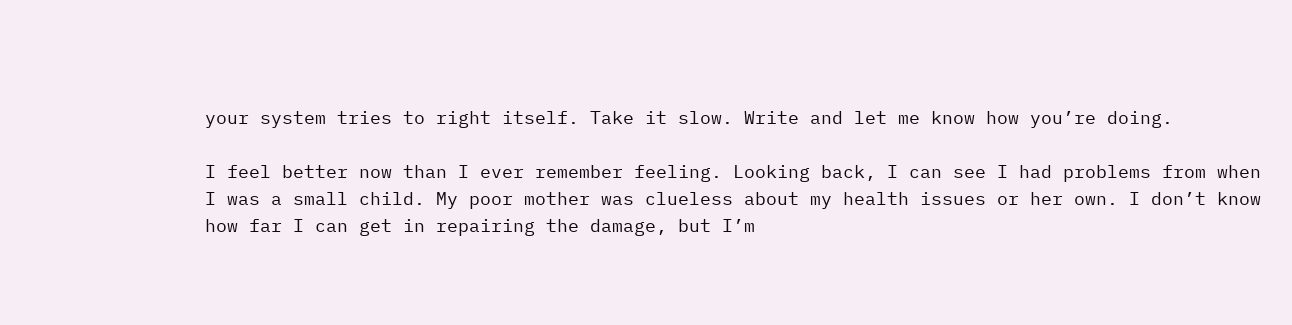your system tries to right itself. Take it slow. Write and let me know how you’re doing.

I feel better now than I ever remember feeling. Looking back, I can see I had problems from when I was a small child. My poor mother was clueless about my health issues or her own. I don’t know how far I can get in repairing the damage, but I’m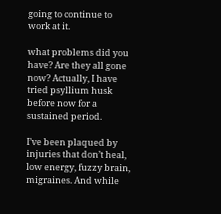going to continue to work at it.

what problems did you have? Are they all gone now? Actually, I have tried psyllium husk before now for a sustained period.

I’ve been plaqued by injuries that don’t heal, low energy, fuzzy brain, migraines. And while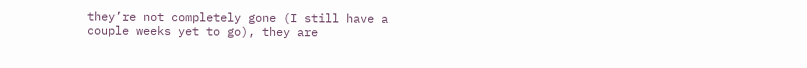they’re not completely gone (I still have a couple weeks yet to go), they are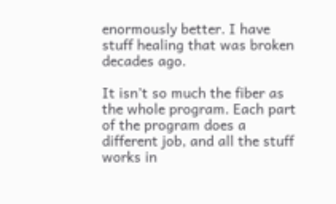enormously better. I have stuff healing that was broken decades ago.

It isn’t so much the fiber as the whole program. Each part of the program does a different job, and all the stuff works in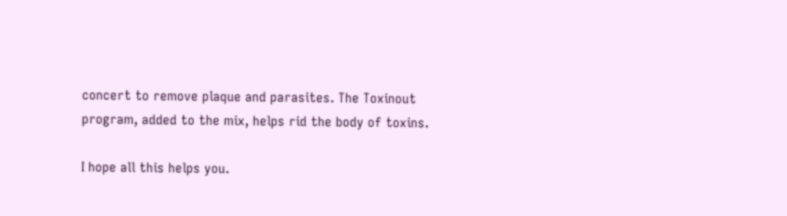concert to remove plaque and parasites. The Toxinout program, added to the mix, helps rid the body of toxins.

I hope all this helps you.